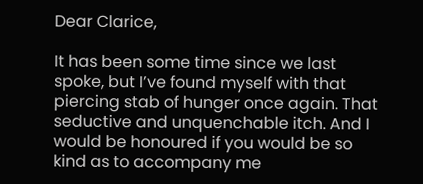Dear Clarice,

It has been some time since we last spoke, but I’ve found myself with that piercing stab of hunger once again. That seductive and unquenchable itch. And I would be honoured if you would be so kind as to accompany me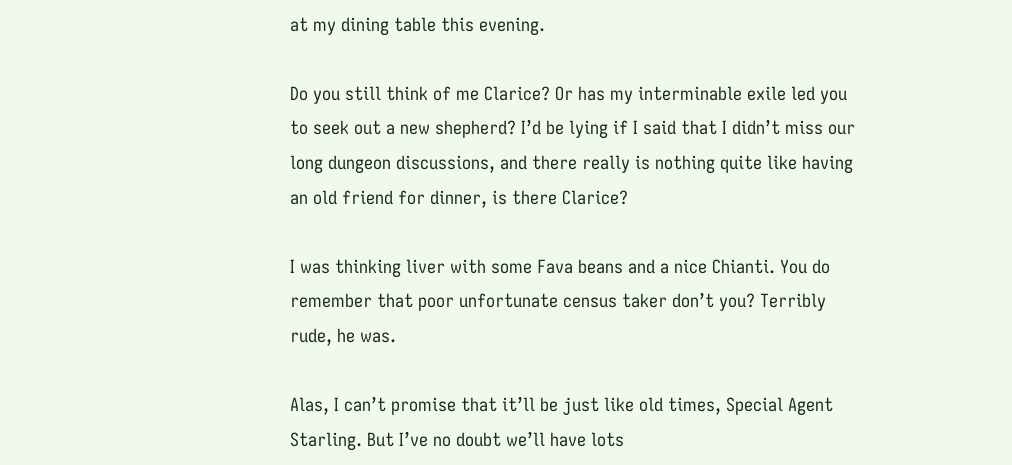at my dining table this evening.

Do you still think of me Clarice? Or has my interminable exile led you to seek out a new shepherd? I’d be lying if I said that I didn’t miss our long dungeon discussions, and there really is nothing quite like having an old friend for dinner, is there Clarice?

I was thinking liver with some Fava beans and a nice Chianti. You do remember that poor unfortunate census taker don’t you? Terribly rude, he was.

Alas, I can’t promise that it’ll be just like old times, Special Agent Starling. But I’ve no doubt we’ll have lots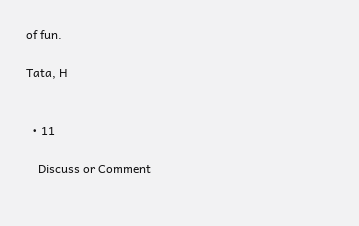of fun.

Tata, H


  • 11

    Discuss or Comment